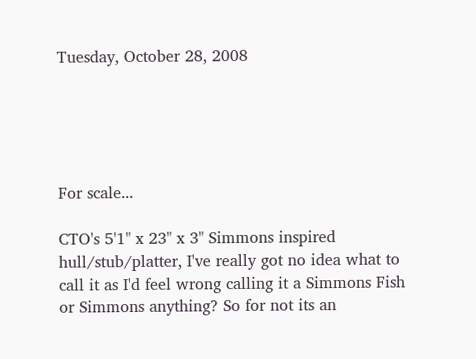Tuesday, October 28, 2008





For scale...

CTO's 5'1" x 23" x 3" Simmons inspired hull/stub/platter, I've really got no idea what to call it as I'd feel wrong calling it a Simmons Fish or Simmons anything? So for not its an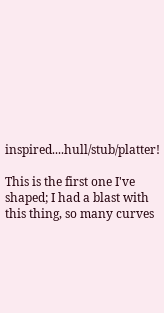inspired....hull/stub/platter!

This is the first one I've shaped; I had a blast with this thing, so many curves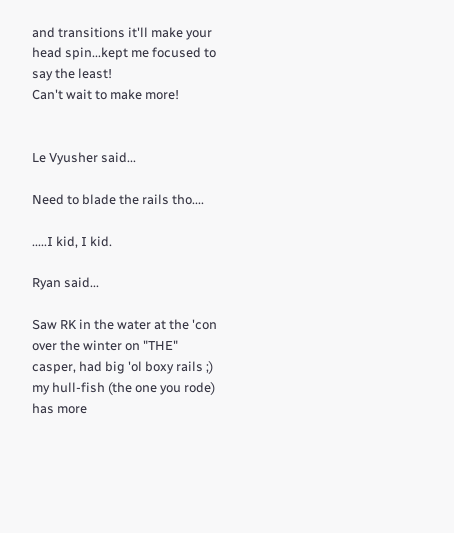and transitions it'll make your head spin...kept me focused to say the least!
Can't wait to make more!


Le Vyusher said...

Need to blade the rails tho....

.....I kid, I kid.

Ryan said...

Saw RK in the water at the 'con over the winter on "THE" casper, had big 'ol boxy rails ;)
my hull-fish (the one you rode) has more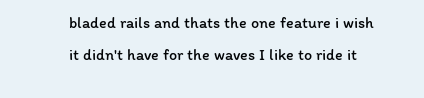bladed rails and thats the one feature i wish it didn't have for the waves I like to ride it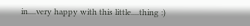in....very happy with this little....thing :)